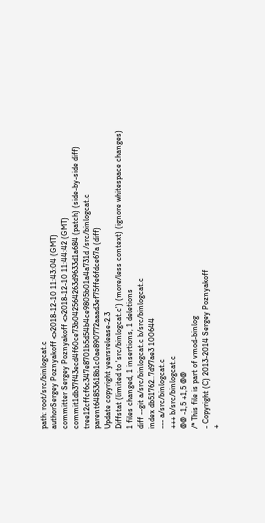path: root/src/binlogcat.c
authorSergey Poznyakoff <>2018-12-10 11:43:04 (GMT)
committer Sergey Poznyakoff <>2018-12-10 11:44:42 (GMT)
commit1db37f43ecd4f60ce73b042564263d9633d1a684 (patch) (side-by-side diff)
tree12cffcf6c347e8701b5d54b4ce9805b01a4a731d /src/binlogcat.c
parent64853618b1c0ae890772aaad3ef75ffe6fdce67a (diff)
Update copyright yearsrelease-2.3
Diffstat (limited to 'src/binlogcat.c') (more/less context) (ignore whitespace changes)
1 files changed, 1 insertions, 1 deletions
diff --git a/src/binlogcat.c b/src/binlogcat.c
index db51762..7d97ae3 100644
--- a/src/binlogcat.c
+++ b/src/binlogcat.c
@@ -1,5 +1,5 @@
/* This file is part of vmod-binlog
- Copyright (C) 2013-2014 Sergey Poznyakoff
+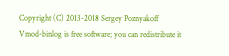Copyright (C) 2013-2018 Sergey Poznyakoff
Vmod-binlog is free software; you can redistribute it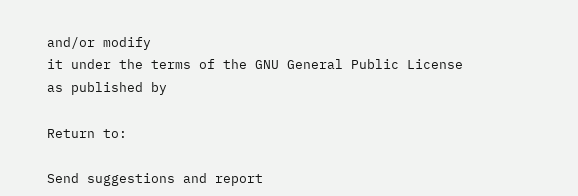and/or modify
it under the terms of the GNU General Public License as published by

Return to:

Send suggestions and report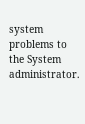system problems to the System administrator.